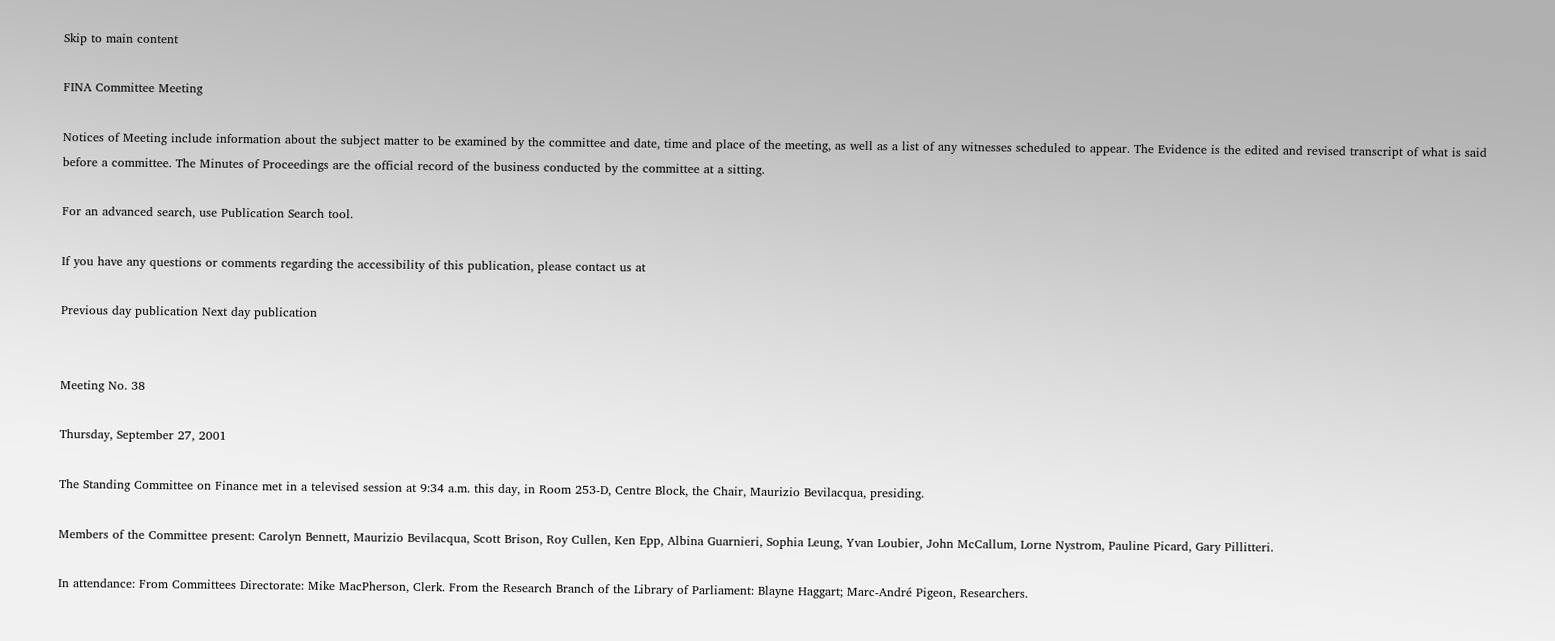Skip to main content

FINA Committee Meeting

Notices of Meeting include information about the subject matter to be examined by the committee and date, time and place of the meeting, as well as a list of any witnesses scheduled to appear. The Evidence is the edited and revised transcript of what is said before a committee. The Minutes of Proceedings are the official record of the business conducted by the committee at a sitting.

For an advanced search, use Publication Search tool.

If you have any questions or comments regarding the accessibility of this publication, please contact us at

Previous day publication Next day publication


Meeting No. 38

Thursday, September 27, 2001

The Standing Committee on Finance met in a televised session at 9:34 a.m. this day, in Room 253-D, Centre Block, the Chair, Maurizio Bevilacqua, presiding.

Members of the Committee present: Carolyn Bennett, Maurizio Bevilacqua, Scott Brison, Roy Cullen, Ken Epp, Albina Guarnieri, Sophia Leung, Yvan Loubier, John McCallum, Lorne Nystrom, Pauline Picard, Gary Pillitteri.

In attendance: From Committees Directorate: Mike MacPherson, Clerk. From the Research Branch of the Library of Parliament: Blayne Haggart; Marc-André Pigeon, Researchers.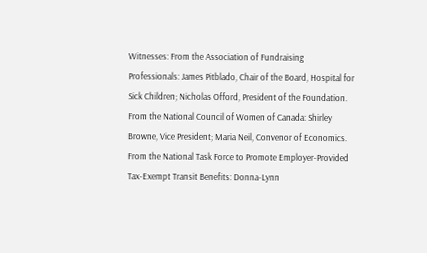Witnesses: From the Association of Fundraising Professionals: James Pitblado, Chair of the Board, Hospital for Sick Children; Nicholas Offord, President of the Foundation. From the National Council of Women of Canada: Shirley Browne, Vice President; Maria Neil, Convenor of Economics. From the National Task Force to Promote Employer-Provided Tax-Exempt Transit Benefits: Donna-Lynn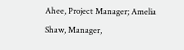Ahee, Project Manager; Amelia Shaw, Manager,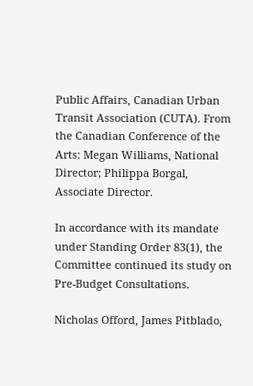Public Affairs, Canadian Urban Transit Association (CUTA). From the Canadian Conference of the Arts: Megan Williams, National Director; Philippa Borgal, Associate Director.

In accordance with its mandate under Standing Order 83(1), the Committee continued its study on Pre-Budget Consultations.

Nicholas Offord, James Pitblado,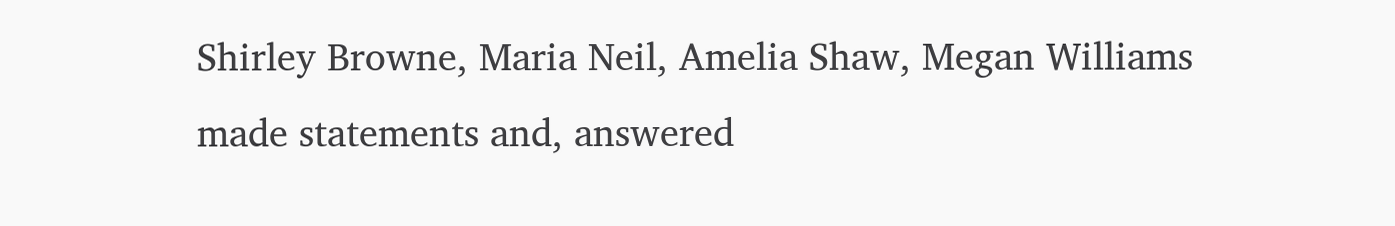Shirley Browne, Maria Neil, Amelia Shaw, Megan Williams made statements and, answered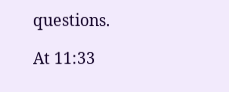questions.

At 11:33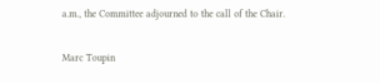a.m., the Committee adjourned to the call of the Chair.

Marc Toupin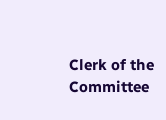Clerk of the Committee